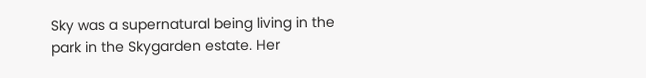Sky was a supernatural being living in the park in the Skygarden estate. Her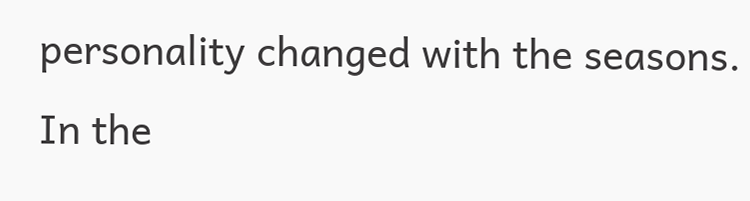personality changed with the seasons. In the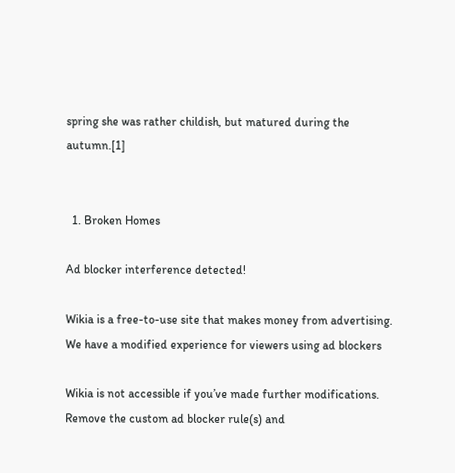spring she was rather childish, but matured during the autumn.[1]


  1. Broken Homes

Ad blocker interference detected!

Wikia is a free-to-use site that makes money from advertising. We have a modified experience for viewers using ad blockers

Wikia is not accessible if you’ve made further modifications. Remove the custom ad blocker rule(s) and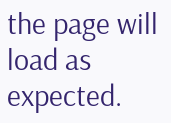the page will load as expected.